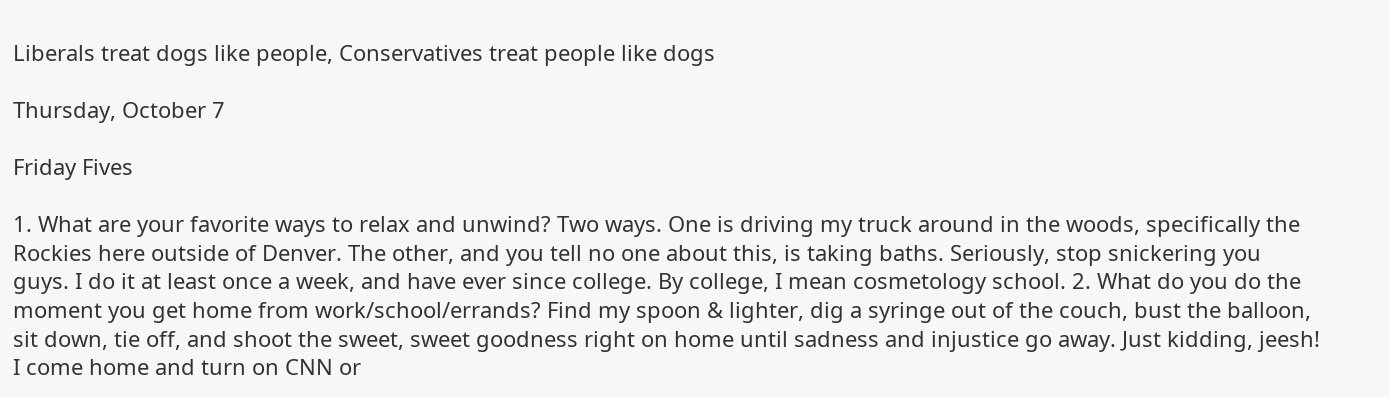Liberals treat dogs like people, Conservatives treat people like dogs

Thursday, October 7

Friday Fives

1. What are your favorite ways to relax and unwind? Two ways. One is driving my truck around in the woods, specifically the Rockies here outside of Denver. The other, and you tell no one about this, is taking baths. Seriously, stop snickering you guys. I do it at least once a week, and have ever since college. By college, I mean cosmetology school. 2. What do you do the moment you get home from work/school/errands? Find my spoon & lighter, dig a syringe out of the couch, bust the balloon, sit down, tie off, and shoot the sweet, sweet goodness right on home until sadness and injustice go away. Just kidding, jeesh! I come home and turn on CNN or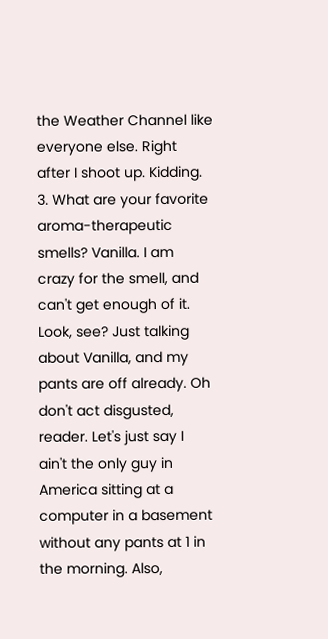the Weather Channel like everyone else. Right after I shoot up. Kidding. 3. What are your favorite aroma-therapeutic smells? Vanilla. I am crazy for the smell, and can't get enough of it. Look, see? Just talking about Vanilla, and my pants are off already. Oh don't act disgusted, reader. Let's just say I ain't the only guy in America sitting at a computer in a basement without any pants at 1 in the morning. Also,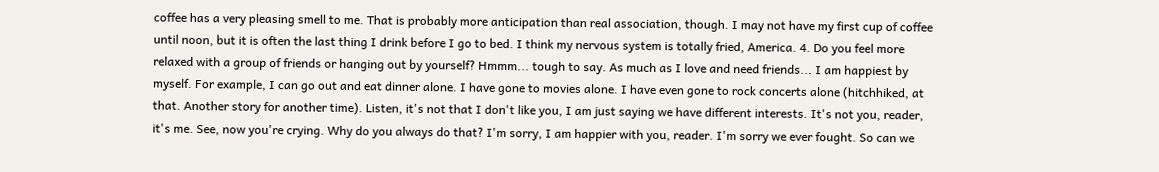coffee has a very pleasing smell to me. That is probably more anticipation than real association, though. I may not have my first cup of coffee until noon, but it is often the last thing I drink before I go to bed. I think my nervous system is totally fried, America. 4. Do you feel more relaxed with a group of friends or hanging out by yourself? Hmmm... tough to say. As much as I love and need friends... I am happiest by myself. For example, I can go out and eat dinner alone. I have gone to movies alone. I have even gone to rock concerts alone (hitchhiked, at that. Another story for another time). Listen, it's not that I don't like you, I am just saying we have different interests. It's not you, reader, it's me. See, now you're crying. Why do you always do that? I'm sorry, I am happier with you, reader. I'm sorry we ever fought. So can we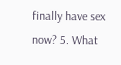finally have sex now? 5. What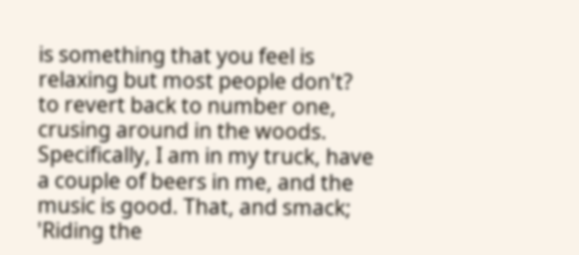is something that you feel is relaxing but most people don't? to revert back to number one, crusing around in the woods. Specifically, I am in my truck, have a couple of beers in me, and the music is good. That, and smack; 'Riding the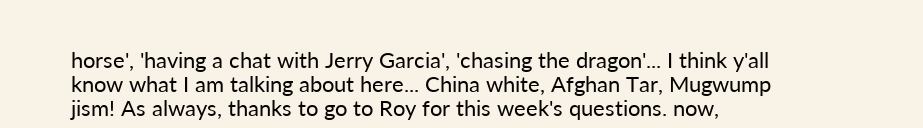horse', 'having a chat with Jerry Garcia', 'chasing the dragon'... I think y'all know what I am talking about here... China white, Afghan Tar, Mugwump jism! As always, thanks to go to Roy for this week's questions. now,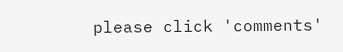please click 'comments'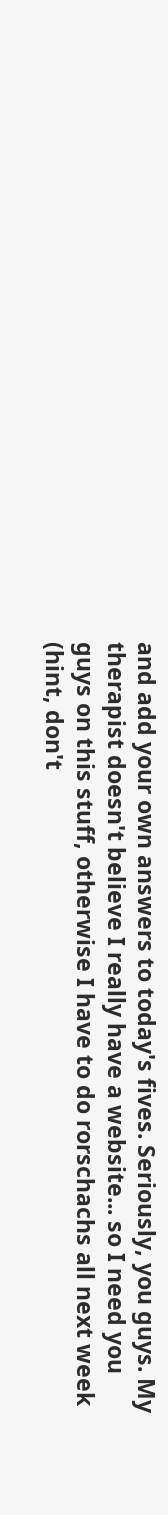and add your own answers to today's fives. Seriously, you guys. My therapist doesn't believe I really have a website... so I need you guys on this stuff, otherwise I have to do rorschachs all next week (hint, don't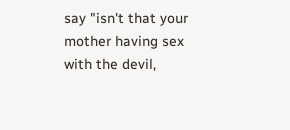say "isn't that your mother having sex with the devil,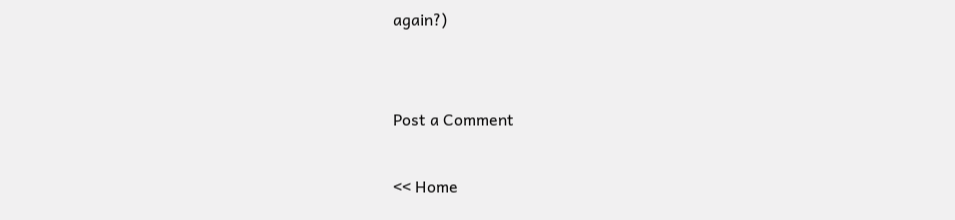again?)


Post a Comment

<< Home